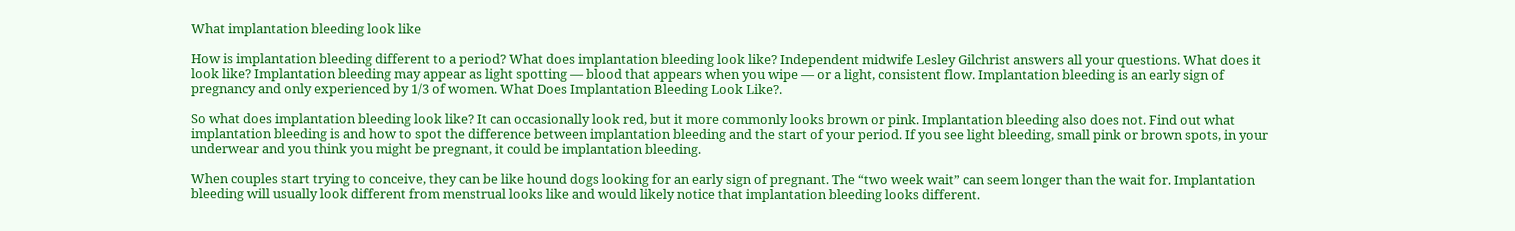What implantation bleeding look like

How is implantation bleeding different to a period? What does implantation bleeding look like? Independent midwife Lesley Gilchrist answers all your questions. What does it look like? Implantation bleeding may appear as light spotting — blood that appears when you wipe — or a light, consistent flow. Implantation bleeding is an early sign of pregnancy and only experienced by 1/3 of women. What Does Implantation Bleeding Look Like?.

So what does implantation bleeding look like? It can occasionally look red, but it more commonly looks brown or pink. Implantation bleeding also does not. Find out what implantation bleeding is and how to spot the difference between implantation bleeding and the start of your period. If you see light bleeding, small pink or brown spots, in your underwear and you think you might be pregnant, it could be implantation bleeding.

When couples start trying to conceive, they can be like hound dogs looking for an early sign of pregnant. The “two week wait” can seem longer than the wait for. Implantation bleeding will usually look different from menstrual looks like and would likely notice that implantation bleeding looks different.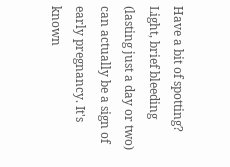Have a bit of spotting? Light, brief bleeding (lasting just a day or two) can actually be a sign of early pregnancy. It's known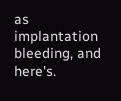as implantation bleeding, and here's.